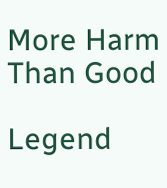More Harm Than Good

Legend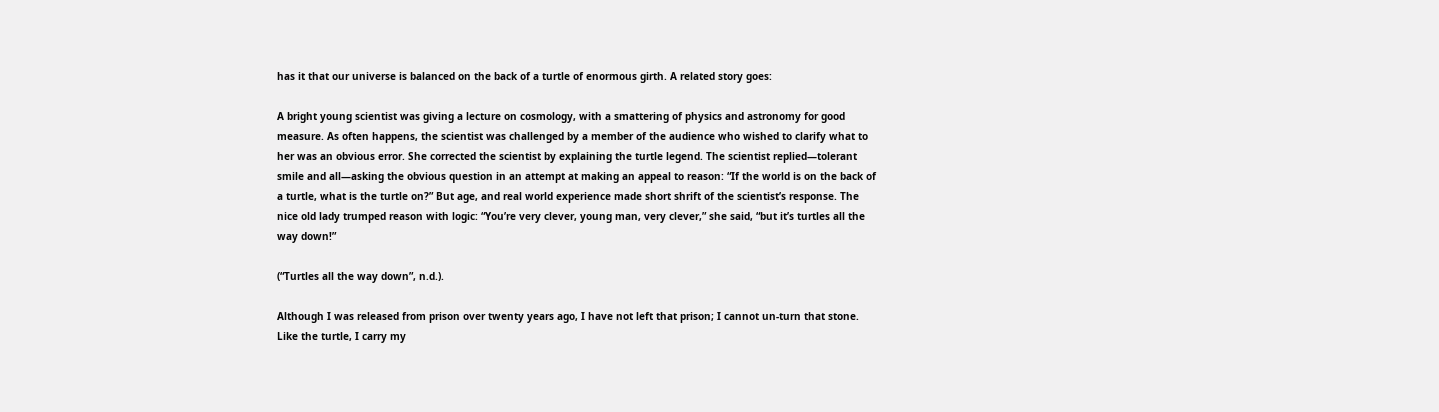has it that our universe is balanced on the back of a turtle of enormous girth. A related story goes:

A bright young scientist was giving a lecture on cosmology, with a smattering of physics and astronomy for good measure. As often happens, the scientist was challenged by a member of the audience who wished to clarify what to her was an obvious error. She corrected the scientist by explaining the turtle legend. The scientist replied—tolerant smile and all—asking the obvious question in an attempt at making an appeal to reason: “If the world is on the back of a turtle, what is the turtle on?” But age, and real world experience made short shrift of the scientist’s response. The nice old lady trumped reason with logic: “You’re very clever, young man, very clever,” she said, “but it’s turtles all the way down!”

(“Turtles all the way down”, n.d.).

Although I was released from prison over twenty years ago, I have not left that prison; I cannot un-turn that stone. Like the turtle, I carry my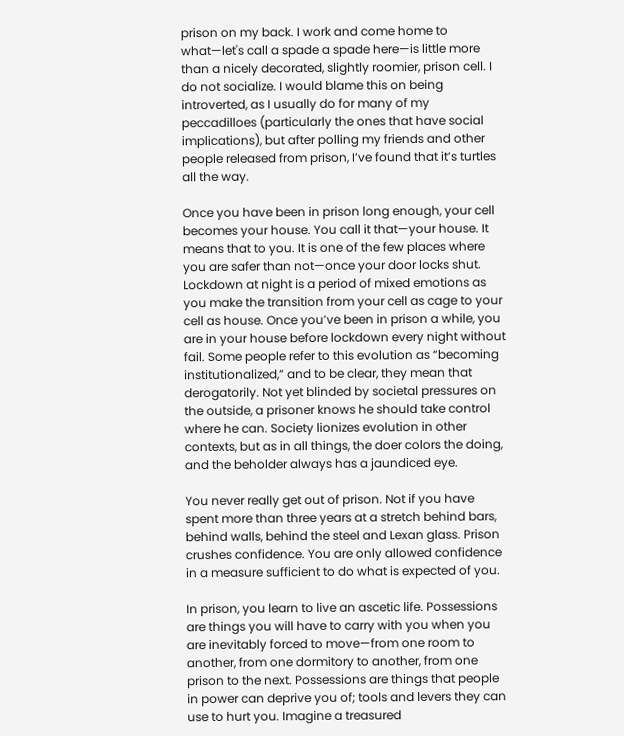prison on my back. I work and come home to what—let's call a spade a spade here—is little more than a nicely decorated, slightly roomier, prison cell. I do not socialize. I would blame this on being introverted, as I usually do for many of my peccadilloes (particularly the ones that have social implications), but after polling my friends and other people released from prison, I’ve found that it’s turtles all the way.

Once you have been in prison long enough, your cell becomes your house. You call it that—your house. It means that to you. It is one of the few places where you are safer than not—once your door locks shut. Lockdown at night is a period of mixed emotions as you make the transition from your cell as cage to your cell as house. Once you’ve been in prison a while, you are in your house before lockdown every night without fail. Some people refer to this evolution as “becoming institutionalized,” and to be clear, they mean that derogatorily. Not yet blinded by societal pressures on the outside, a prisoner knows he should take control where he can. Society lionizes evolution in other contexts, but as in all things, the doer colors the doing, and the beholder always has a jaundiced eye.

You never really get out of prison. Not if you have spent more than three years at a stretch behind bars, behind walls, behind the steel and Lexan glass. Prison crushes confidence. You are only allowed confidence in a measure sufficient to do what is expected of you.

In prison, you learn to live an ascetic life. Possessions are things you will have to carry with you when you are inevitably forced to move—from one room to another, from one dormitory to another, from one prison to the next. Possessions are things that people in power can deprive you of; tools and levers they can use to hurt you. Imagine a treasured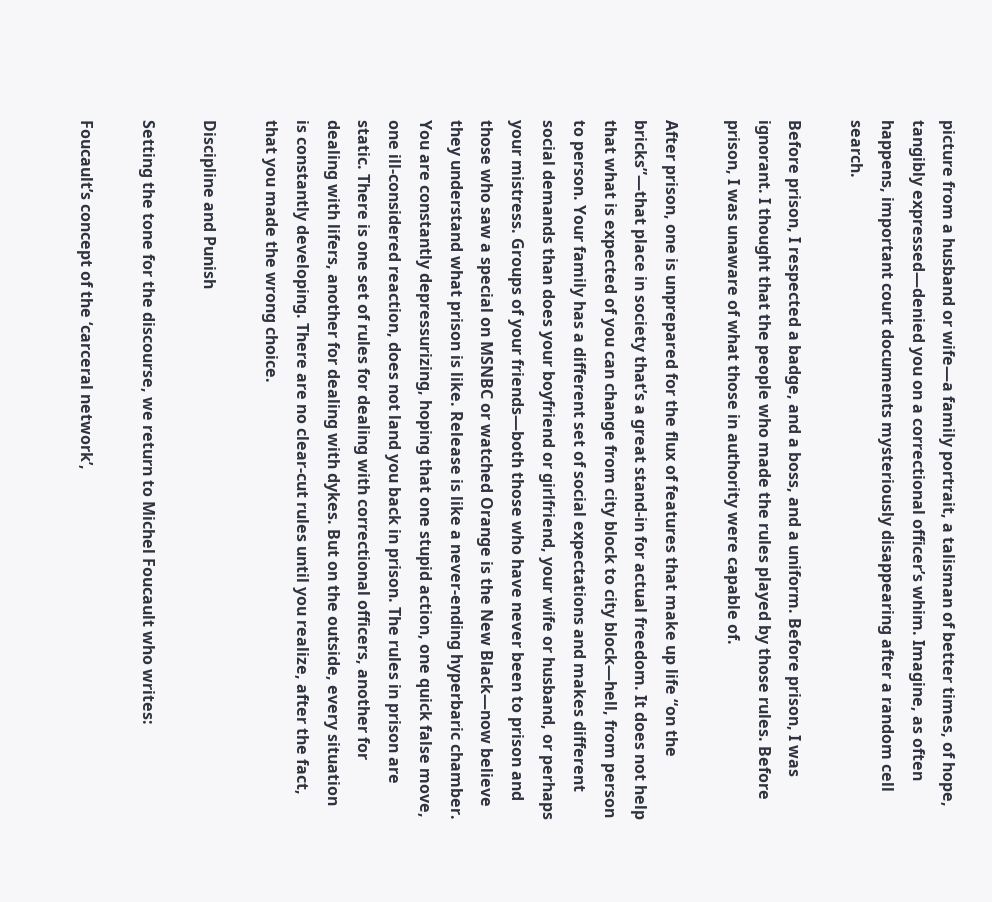picture from a husband or wife—a family portrait, a talisman of better times, of hope, tangibly expressed—denied you on a correctional officer’s whim. Imagine, as often happens, important court documents mysteriously disappearing after a random cell search.

Before prison, I respected a badge, and a boss, and a uniform. Before prison, I was ignorant. I thought that the people who made the rules played by those rules. Before prison, I was unaware of what those in authority were capable of.

After prison, one is unprepared for the flux of features that make up life “on the bricks”—that place in society that’s a great stand-in for actual freedom. It does not help that what is expected of you can change from city block to city block—hell, from person to person. Your family has a different set of social expectations and makes different social demands than does your boyfriend or girlfriend, your wife or husband, or perhaps your mistress. Groups of your friends—both those who have never been to prison and those who saw a special on MSNBC or watched Orange is the New Black—now believe they understand what prison is like. Release is like a never-ending hyperbaric chamber. You are constantly depressurizing, hoping that one stupid action, one quick false move, one ill-considered reaction, does not land you back in prison. The rules in prison are static. There is one set of rules for dealing with correctional officers, another for dealing with lifers, another for dealing with dykes. But on the outside, every situation is constantly developing. There are no clear-cut rules until you realize, after the fact, that you made the wrong choice.

Discipline and Punish

Setting the tone for the discourse, we return to Michel Foucault who writes:

Foucault’s concept of the ‘carceral network’,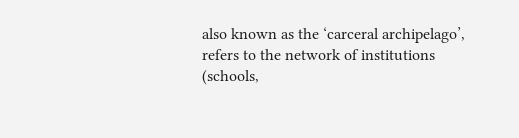also known as the ‘carceral archipelago’, refers to the network of institutions (schools,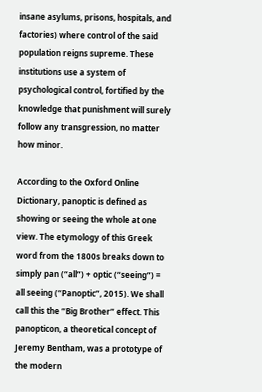insane asylums, prisons, hospitals, and factories) where control of the said population reigns supreme. These institutions use a system of psychological control, fortified by the knowledge that punishment will surely follow any transgression, no matter how minor.

According to the Oxford Online Dictionary, panoptic is defined as showing or seeing the whole at one view. The etymology of this Greek word from the 1800s breaks down to simply pan (“all”) + optic (“seeing”) = all seeing (“Panoptic”, 2015). We shall call this the “Big Brother” effect. This panopticon, a theoretical concept of Jeremy Bentham, was a prototype of the modern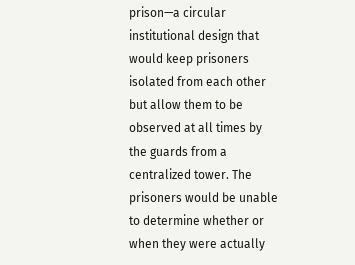prison—a circular institutional design that would keep prisoners isolated from each other but allow them to be observed at all times by the guards from a centralized tower. The prisoners would be unable to determine whether or when they were actually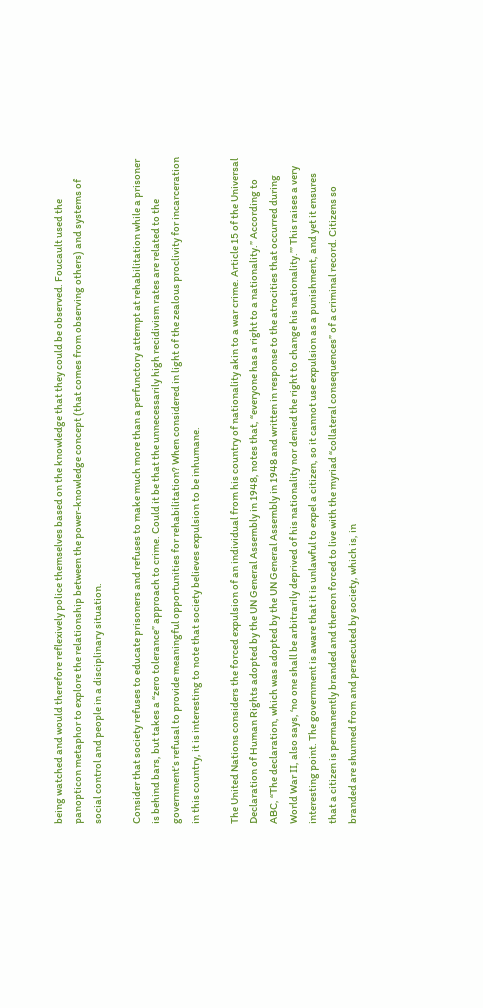being watched and would therefore reflexively police themselves based on the knowledge that they could be observed. Foucault used the panopticon metaphor to explore the relationship between the power-knowledge concept (that comes from observing others) and systems of social control and people in a disciplinary situation.

Consider that society refuses to educate prisoners and refuses to make much more than a perfunctory attempt at rehabilitation while a prisoner is behind bars, but takes a “zero tolerance” approach to crime. Could it be that the unnecessarily high recidivism rates are related to the government’s refusal to provide meaningful opportunities for rehabilitation? When considered in light of the zealous proclivity for incarceration in this country, it is interesting to note that society believes expulsion to be inhumane.

The United Nations considers the forced expulsion of an individual from his country of nationality akin to a war crime. Article 15 of the Universal Declaration of Human Rights adopted by the UN General Assembly in 1948, notes that, “everyone has a right to a nationality.” According to ABC, “The declaration, which was adopted by the UN General Assembly in 1948 and written in response to the atrocities that occurred during World War II, also says, ‘no one shall be arbitrarily deprived of his nationality nor denied the right to change his nationality.’” This raises a very interesting point. The government is aware that it is unlawful to expel a citizen, so it cannot use expulsion as a punishment, and yet it ensures that a citizen is permanently branded and thereon forced to live with the myriad “collateral consequences” of a criminal record. Citizens so branded are shunned from and persecuted by society, which is, in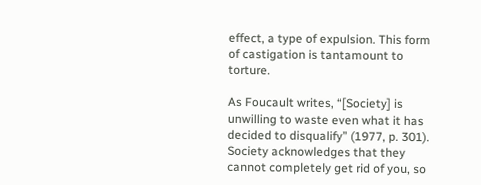effect, a type of expulsion. This form of castigation is tantamount to torture.

As Foucault writes, “[Society] is unwilling to waste even what it has decided to disqualify” (1977, p. 301). Society acknowledges that they cannot completely get rid of you, so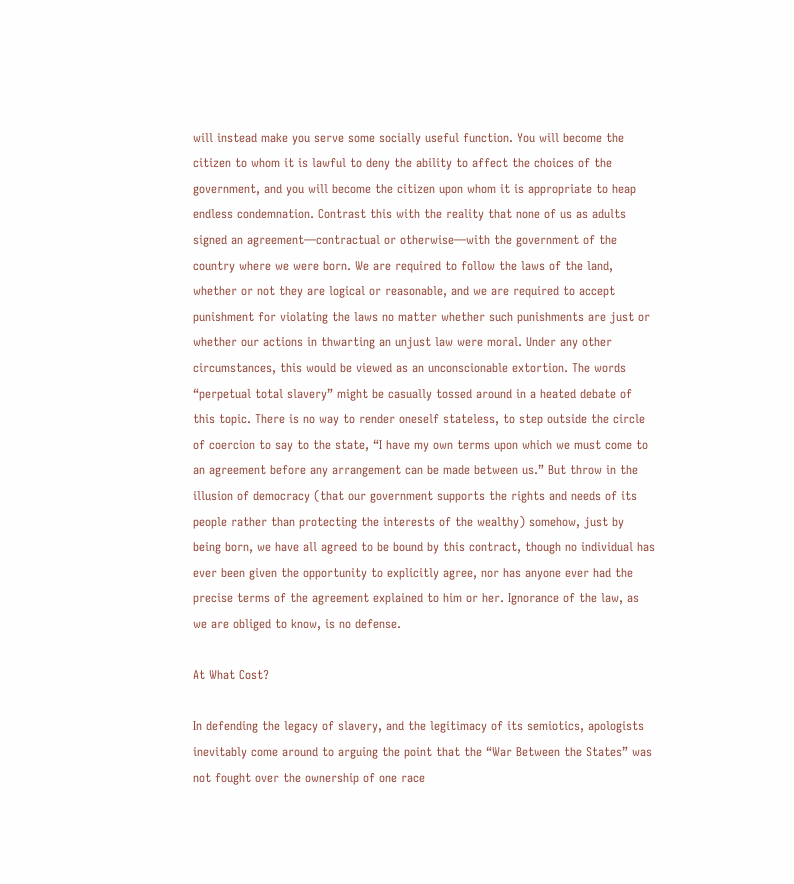will instead make you serve some socially useful function. You will become the citizen to whom it is lawful to deny the ability to affect the choices of the government, and you will become the citizen upon whom it is appropriate to heap endless condemnation. Contrast this with the reality that none of us as adults signed an agreement—contractual or otherwise—with the government of the country where we were born. We are required to follow the laws of the land, whether or not they are logical or reasonable, and we are required to accept punishment for violating the laws no matter whether such punishments are just or whether our actions in thwarting an unjust law were moral. Under any other circumstances, this would be viewed as an unconscionable extortion. The words “perpetual total slavery” might be casually tossed around in a heated debate of this topic. There is no way to render oneself stateless, to step outside the circle of coercion to say to the state, “I have my own terms upon which we must come to an agreement before any arrangement can be made between us.” But throw in the illusion of democracy (that our government supports the rights and needs of its people rather than protecting the interests of the wealthy) somehow, just by being born, we have all agreed to be bound by this contract, though no individual has ever been given the opportunity to explicitly agree, nor has anyone ever had the precise terms of the agreement explained to him or her. Ignorance of the law, as we are obliged to know, is no defense.

At What Cost?

In defending the legacy of slavery, and the legitimacy of its semiotics, apologists inevitably come around to arguing the point that the “War Between the States” was not fought over the ownership of one race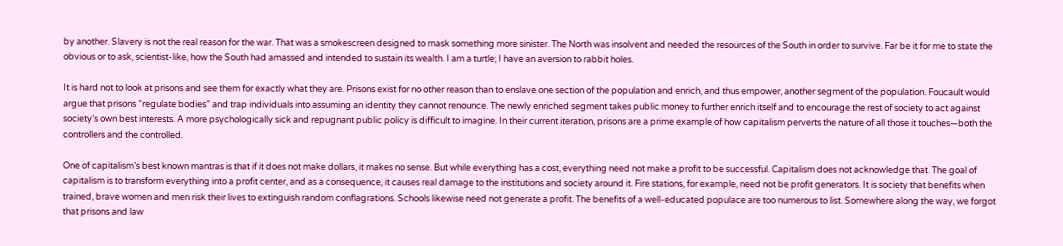by another. Slavery is not the real reason for the war. That was a smokescreen designed to mask something more sinister. The North was insolvent and needed the resources of the South in order to survive. Far be it for me to state the obvious or to ask, scientist-like, how the South had amassed and intended to sustain its wealth. I am a turtle; I have an aversion to rabbit holes.

It is hard not to look at prisons and see them for exactly what they are. Prisons exist for no other reason than to enslave one section of the population and enrich, and thus empower, another segment of the population. Foucault would argue that prisons “regulate bodies” and trap individuals into assuming an identity they cannot renounce. The newly enriched segment takes public money to further enrich itself and to encourage the rest of society to act against society’s own best interests. A more psychologically sick and repugnant public policy is difficult to imagine. In their current iteration, prisons are a prime example of how capitalism perverts the nature of all those it touches—both the controllers and the controlled.

One of capitalism’s best known mantras is that if it does not make dollars, it makes no sense. But while everything has a cost, everything need not make a profit to be successful. Capitalism does not acknowledge that. The goal of capitalism is to transform everything into a profit center, and as a consequence, it causes real damage to the institutions and society around it. Fire stations, for example, need not be profit generators. It is society that benefits when trained, brave women and men risk their lives to extinguish random conflagrations. Schools likewise need not generate a profit. The benefits of a well-educated populace are too numerous to list. Somewhere along the way, we forgot that prisons and law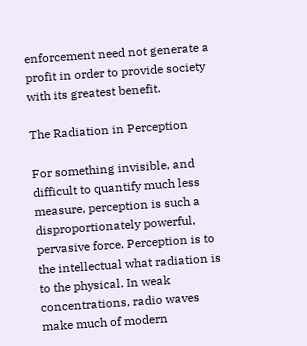enforcement need not generate a profit in order to provide society with its greatest benefit.

The Radiation in Perception

For something invisible, and difficult to quantify much less measure, perception is such a disproportionately powerful, pervasive force. Perception is to the intellectual what radiation is to the physical. In weak concentrations, radio waves make much of modern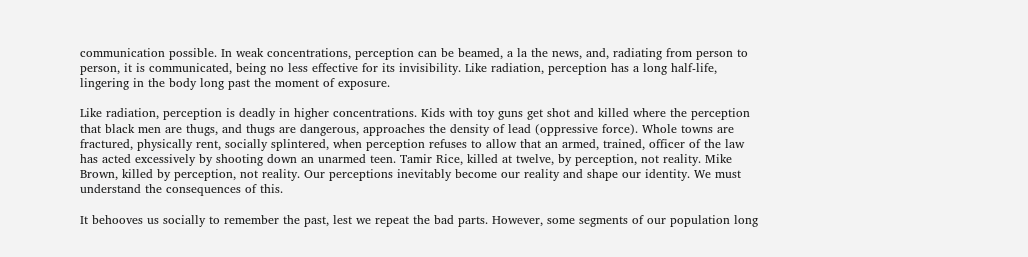communication possible. In weak concentrations, perception can be beamed, a la the news, and, radiating from person to person, it is communicated, being no less effective for its invisibility. Like radiation, perception has a long half-life, lingering in the body long past the moment of exposure.

Like radiation, perception is deadly in higher concentrations. Kids with toy guns get shot and killed where the perception that black men are thugs, and thugs are dangerous, approaches the density of lead (oppressive force). Whole towns are fractured, physically rent, socially splintered, when perception refuses to allow that an armed, trained, officer of the law has acted excessively by shooting down an unarmed teen. Tamir Rice, killed at twelve, by perception, not reality. Mike Brown, killed by perception, not reality. Our perceptions inevitably become our reality and shape our identity. We must understand the consequences of this.

It behooves us socially to remember the past, lest we repeat the bad parts. However, some segments of our population long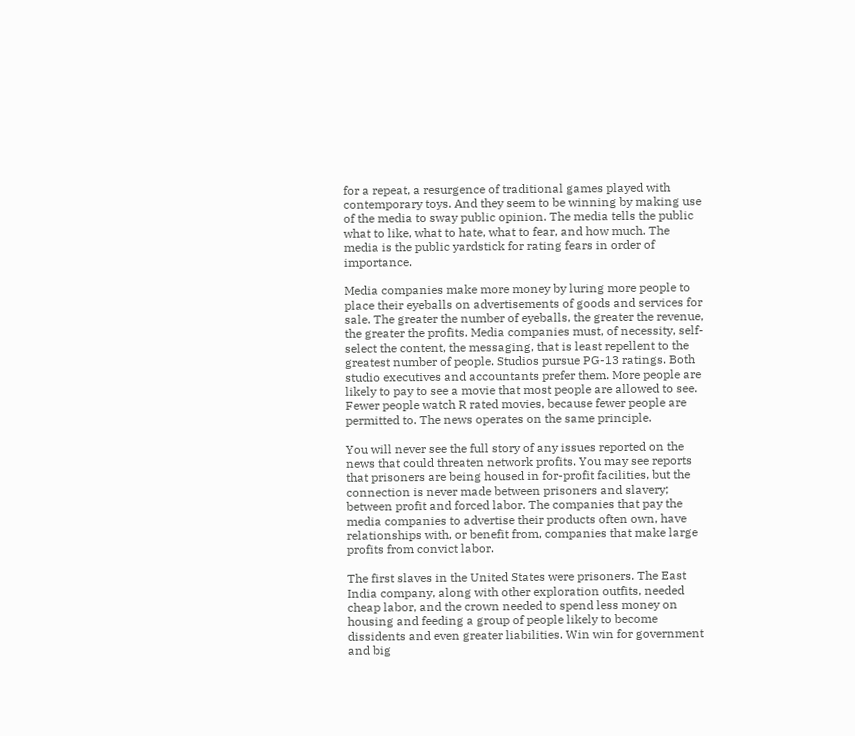for a repeat, a resurgence of traditional games played with contemporary toys. And they seem to be winning by making use of the media to sway public opinion. The media tells the public what to like, what to hate, what to fear, and how much. The media is the public yardstick for rating fears in order of importance.

Media companies make more money by luring more people to place their eyeballs on advertisements of goods and services for sale. The greater the number of eyeballs, the greater the revenue, the greater the profits. Media companies must, of necessity, self-select the content, the messaging, that is least repellent to the greatest number of people. Studios pursue PG-13 ratings. Both studio executives and accountants prefer them. More people are likely to pay to see a movie that most people are allowed to see. Fewer people watch R rated movies, because fewer people are permitted to. The news operates on the same principle.

You will never see the full story of any issues reported on the news that could threaten network profits. You may see reports that prisoners are being housed in for-profit facilities, but the connection is never made between prisoners and slavery; between profit and forced labor. The companies that pay the media companies to advertise their products often own, have relationships with, or benefit from, companies that make large profits from convict labor.

The first slaves in the United States were prisoners. The East India company, along with other exploration outfits, needed cheap labor, and the crown needed to spend less money on housing and feeding a group of people likely to become dissidents and even greater liabilities. Win win for government and big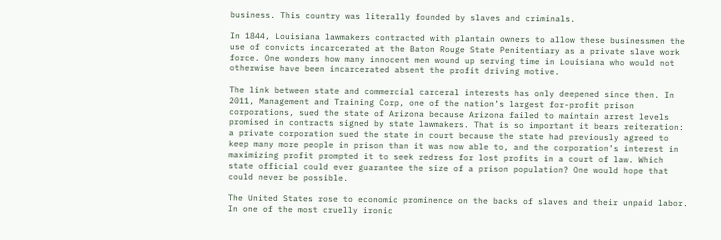business. This country was literally founded by slaves and criminals.

In 1844, Louisiana lawmakers contracted with plantain owners to allow these businessmen the use of convicts incarcerated at the Baton Rouge State Penitentiary as a private slave work force. One wonders how many innocent men wound up serving time in Louisiana who would not otherwise have been incarcerated absent the profit driving motive.

The link between state and commercial carceral interests has only deepened since then. In 2011, Management and Training Corp, one of the nation’s largest for-profit prison corporations, sued the state of Arizona because Arizona failed to maintain arrest levels promised in contracts signed by state lawmakers. That is so important it bears reiteration: a private corporation sued the state in court because the state had previously agreed to keep many more people in prison than it was now able to, and the corporation’s interest in maximizing profit prompted it to seek redress for lost profits in a court of law. Which state official could ever guarantee the size of a prison population? One would hope that could never be possible.

The United States rose to economic prominence on the backs of slaves and their unpaid labor. In one of the most cruelly ironic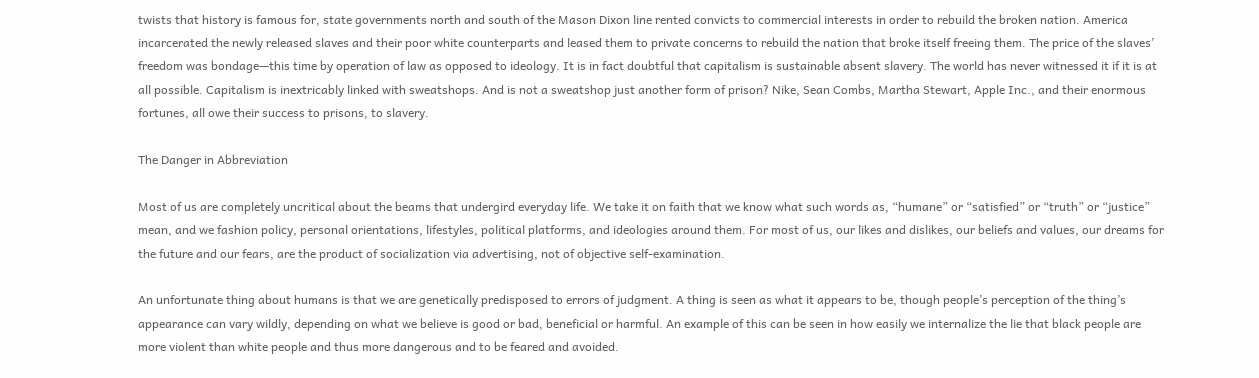twists that history is famous for, state governments north and south of the Mason Dixon line rented convicts to commercial interests in order to rebuild the broken nation. America incarcerated the newly released slaves and their poor white counterparts and leased them to private concerns to rebuild the nation that broke itself freeing them. The price of the slaves’ freedom was bondage—this time by operation of law as opposed to ideology. It is in fact doubtful that capitalism is sustainable absent slavery. The world has never witnessed it if it is at all possible. Capitalism is inextricably linked with sweatshops. And is not a sweatshop just another form of prison? Nike, Sean Combs, Martha Stewart, Apple Inc., and their enormous fortunes, all owe their success to prisons, to slavery.

The Danger in Abbreviation

Most of us are completely uncritical about the beams that undergird everyday life. We take it on faith that we know what such words as, “humane” or “satisfied” or “truth” or “justice” mean, and we fashion policy, personal orientations, lifestyles, political platforms, and ideologies around them. For most of us, our likes and dislikes, our beliefs and values, our dreams for the future and our fears, are the product of socialization via advertising, not of objective self-examination.

An unfortunate thing about humans is that we are genetically predisposed to errors of judgment. A thing is seen as what it appears to be, though people’s perception of the thing’s appearance can vary wildly, depending on what we believe is good or bad, beneficial or harmful. An example of this can be seen in how easily we internalize the lie that black people are more violent than white people and thus more dangerous and to be feared and avoided.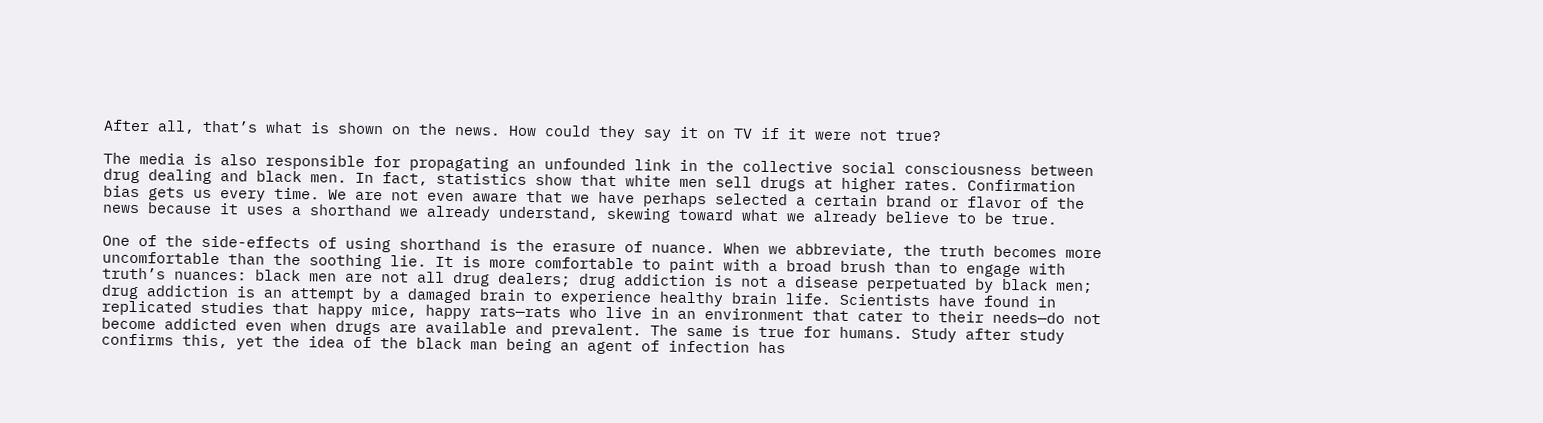After all, that’s what is shown on the news. How could they say it on TV if it were not true?

The media is also responsible for propagating an unfounded link in the collective social consciousness between drug dealing and black men. In fact, statistics show that white men sell drugs at higher rates. Confirmation bias gets us every time. We are not even aware that we have perhaps selected a certain brand or flavor of the news because it uses a shorthand we already understand, skewing toward what we already believe to be true.

One of the side-effects of using shorthand is the erasure of nuance. When we abbreviate, the truth becomes more uncomfortable than the soothing lie. It is more comfortable to paint with a broad brush than to engage with truth’s nuances: black men are not all drug dealers; drug addiction is not a disease perpetuated by black men; drug addiction is an attempt by a damaged brain to experience healthy brain life. Scientists have found in replicated studies that happy mice, happy rats—rats who live in an environment that cater to their needs—do not become addicted even when drugs are available and prevalent. The same is true for humans. Study after study confirms this, yet the idea of the black man being an agent of infection has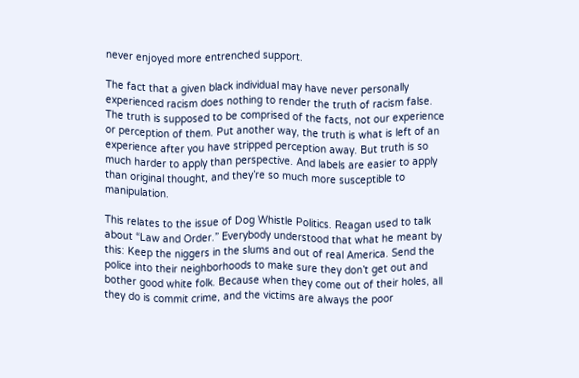never enjoyed more entrenched support.

The fact that a given black individual may have never personally experienced racism does nothing to render the truth of racism false. The truth is supposed to be comprised of the facts, not our experience or perception of them. Put another way, the truth is what is left of an experience after you have stripped perception away. But truth is so much harder to apply than perspective. And labels are easier to apply than original thought, and they’re so much more susceptible to manipulation.

This relates to the issue of Dog Whistle Politics. Reagan used to talk about “Law and Order.” Everybody understood that what he meant by this: Keep the niggers in the slums and out of real America. Send the police into their neighborhoods to make sure they don’t get out and bother good white folk. Because when they come out of their holes, all they do is commit crime, and the victims are always the poor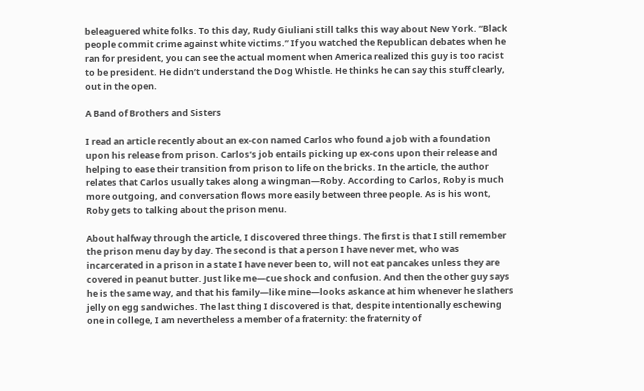beleaguered white folks. To this day, Rudy Giuliani still talks this way about New York. “Black people commit crime against white victims.” If you watched the Republican debates when he ran for president, you can see the actual moment when America realized this guy is too racist to be president. He didn’t understand the Dog Whistle. He thinks he can say this stuff clearly, out in the open.

A Band of Brothers and Sisters

I read an article recently about an ex-con named Carlos who found a job with a foundation upon his release from prison. Carlos’s job entails picking up ex-cons upon their release and helping to ease their transition from prison to life on the bricks. In the article, the author relates that Carlos usually takes along a wingman—Roby. According to Carlos, Roby is much more outgoing, and conversation flows more easily between three people. As is his wont, Roby gets to talking about the prison menu.

About halfway through the article, I discovered three things. The first is that I still remember the prison menu day by day. The second is that a person I have never met, who was incarcerated in a prison in a state I have never been to, will not eat pancakes unless they are covered in peanut butter. Just like me—cue shock and confusion. And then the other guy says he is the same way, and that his family—like mine—looks askance at him whenever he slathers jelly on egg sandwiches. The last thing I discovered is that, despite intentionally eschewing one in college, I am nevertheless a member of a fraternity: the fraternity of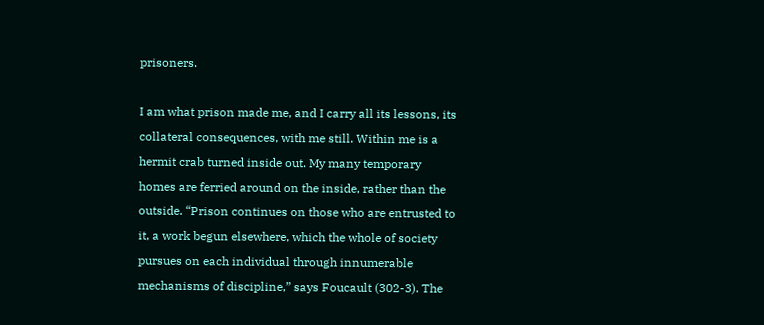prisoners.

I am what prison made me, and I carry all its lessons, its collateral consequences, with me still. Within me is a hermit crab turned inside out. My many temporary homes are ferried around on the inside, rather than the outside. “Prison continues on those who are entrusted to it, a work begun elsewhere, which the whole of society pursues on each individual through innumerable mechanisms of discipline,” says Foucault (302-3). The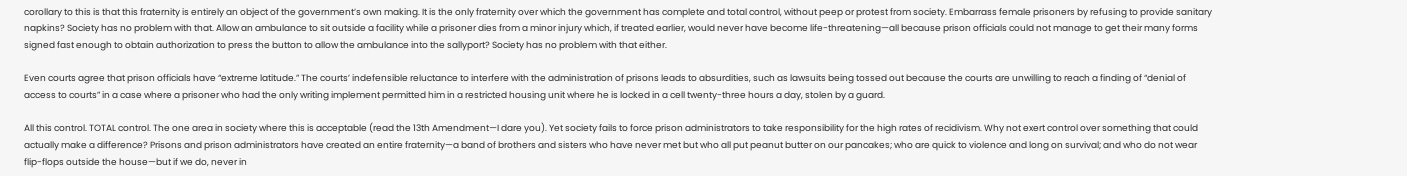corollary to this is that this fraternity is entirely an object of the government’s own making. It is the only fraternity over which the government has complete and total control, without peep or protest from society. Embarrass female prisoners by refusing to provide sanitary napkins? Society has no problem with that. Allow an ambulance to sit outside a facility while a prisoner dies from a minor injury which, if treated earlier, would never have become life-threatening—all because prison officials could not manage to get their many forms signed fast enough to obtain authorization to press the button to allow the ambulance into the sallyport? Society has no problem with that either.

Even courts agree that prison officials have “extreme latitude.” The courts’ indefensible reluctance to interfere with the administration of prisons leads to absurdities, such as lawsuits being tossed out because the courts are unwilling to reach a finding of “denial of access to courts” in a case where a prisoner who had the only writing implement permitted him in a restricted housing unit where he is locked in a cell twenty-three hours a day, stolen by a guard.

All this control. TOTAL control. The one area in society where this is acceptable (read the 13th Amendment—I dare you). Yet society fails to force prison administrators to take responsibility for the high rates of recidivism. Why not exert control over something that could actually make a difference? Prisons and prison administrators have created an entire fraternity—a band of brothers and sisters who have never met but who all put peanut butter on our pancakes; who are quick to violence and long on survival; and who do not wear flip-flops outside the house—but if we do, never in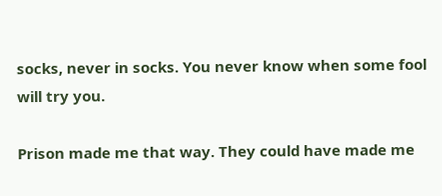socks, never in socks. You never know when some fool will try you.

Prison made me that way. They could have made me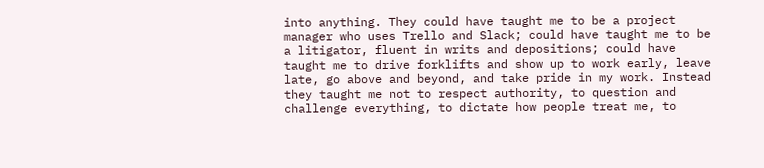into anything. They could have taught me to be a project manager who uses Trello and Slack; could have taught me to be a litigator, fluent in writs and depositions; could have taught me to drive forklifts and show up to work early, leave late, go above and beyond, and take pride in my work. Instead they taught me not to respect authority, to question and challenge everything, to dictate how people treat me, to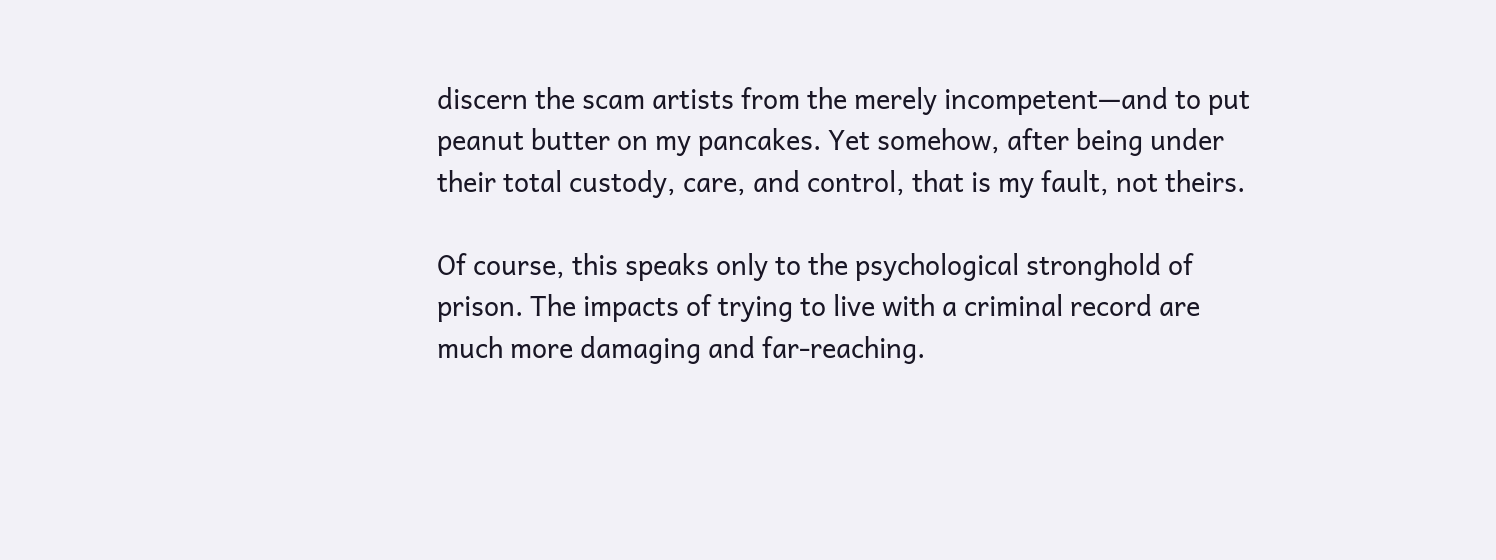discern the scam artists from the merely incompetent—and to put peanut butter on my pancakes. Yet somehow, after being under their total custody, care, and control, that is my fault, not theirs.

Of course, this speaks only to the psychological stronghold of prison. The impacts of trying to live with a criminal record are much more damaging and far-reaching.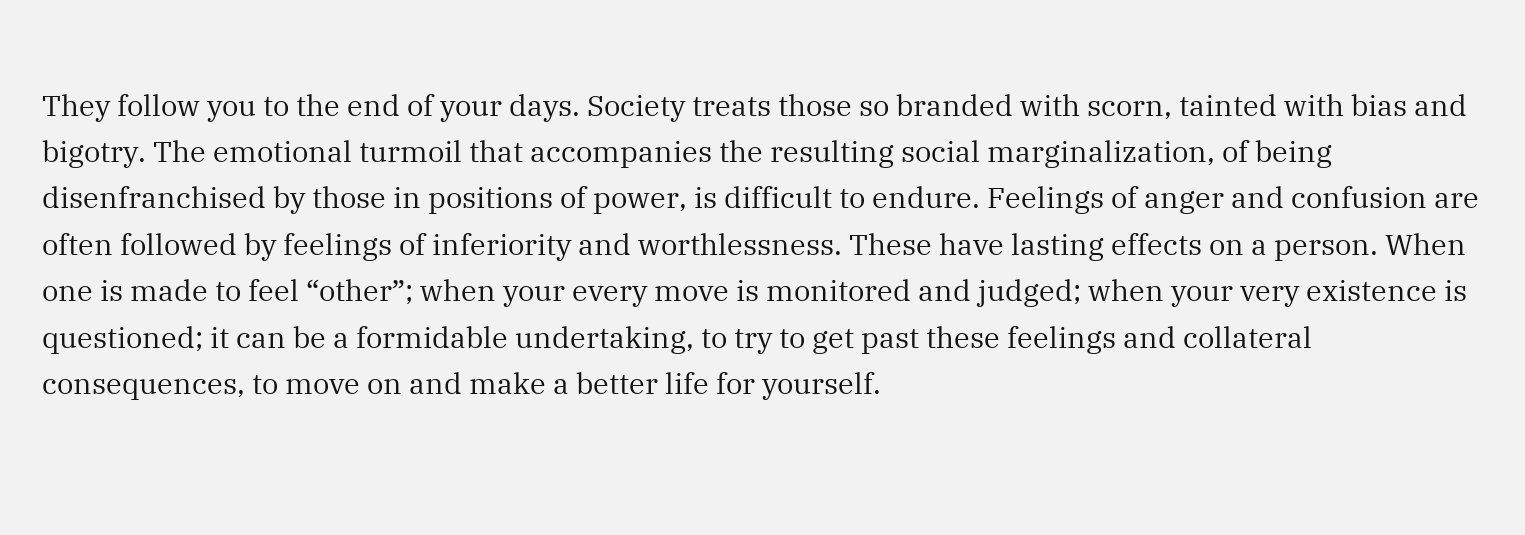They follow you to the end of your days. Society treats those so branded with scorn, tainted with bias and bigotry. The emotional turmoil that accompanies the resulting social marginalization, of being disenfranchised by those in positions of power, is difficult to endure. Feelings of anger and confusion are often followed by feelings of inferiority and worthlessness. These have lasting effects on a person. When one is made to feel “other”; when your every move is monitored and judged; when your very existence is questioned; it can be a formidable undertaking, to try to get past these feelings and collateral consequences, to move on and make a better life for yourself.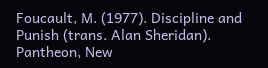Foucault, M. (1977). Discipline and Punish (trans. Alan Sheridan). Pantheon, New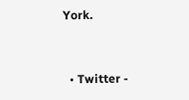York.


  • Twitter -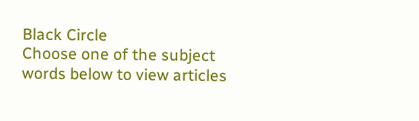Black Circle
Choose one of the subject words below to view articles